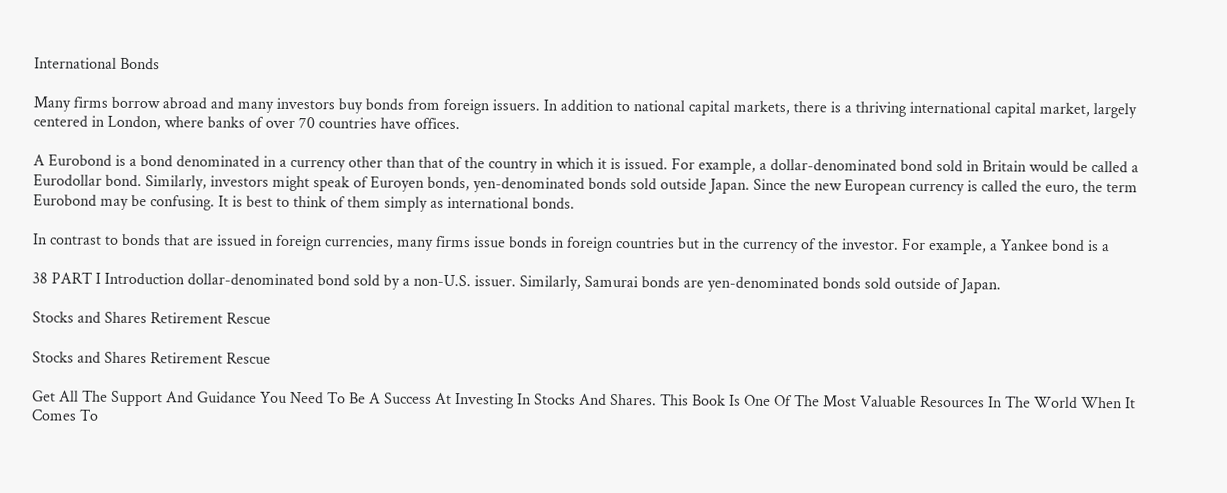International Bonds

Many firms borrow abroad and many investors buy bonds from foreign issuers. In addition to national capital markets, there is a thriving international capital market, largely centered in London, where banks of over 70 countries have offices.

A Eurobond is a bond denominated in a currency other than that of the country in which it is issued. For example, a dollar-denominated bond sold in Britain would be called a Eurodollar bond. Similarly, investors might speak of Euroyen bonds, yen-denominated bonds sold outside Japan. Since the new European currency is called the euro, the term Eurobond may be confusing. It is best to think of them simply as international bonds.

In contrast to bonds that are issued in foreign currencies, many firms issue bonds in foreign countries but in the currency of the investor. For example, a Yankee bond is a

38 PART I Introduction dollar-denominated bond sold by a non-U.S. issuer. Similarly, Samurai bonds are yen-denominated bonds sold outside of Japan.

Stocks and Shares Retirement Rescue

Stocks and Shares Retirement Rescue

Get All The Support And Guidance You Need To Be A Success At Investing In Stocks And Shares. This Book Is One Of The Most Valuable Resources In The World When It Comes To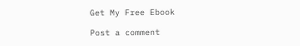Get My Free Ebook

Post a comment